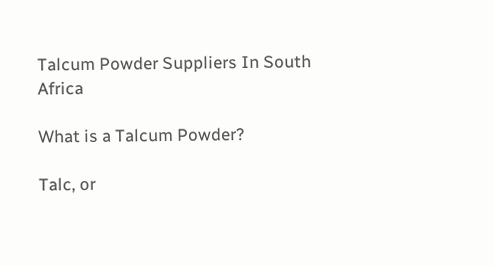Talcum Powder Suppliers In South Africa

What is a Talcum Powder?

Talc, or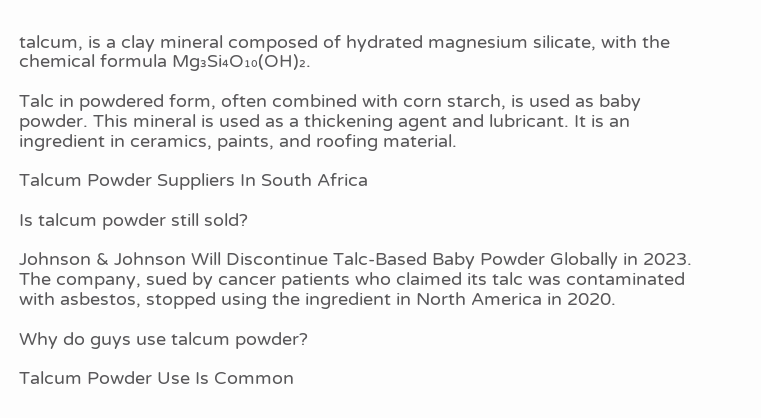talcum, is a clay mineral composed of hydrated magnesium silicate, with the chemical formula Mg₃Si₄O₁₀(OH)₂.

Talc in powdered form, often combined with corn starch, is used as baby powder. This mineral is used as a thickening agent and lubricant. It is an ingredient in ceramics, paints, and roofing material.

Talcum Powder Suppliers In South Africa

Is talcum powder still sold?

Johnson & Johnson Will Discontinue Talc-Based Baby Powder Globally in 2023. The company, sued by cancer patients who claimed its talc was contaminated with asbestos, stopped using the ingredient in North America in 2020.

Why do guys use talcum powder?

Talcum Powder Use Is Common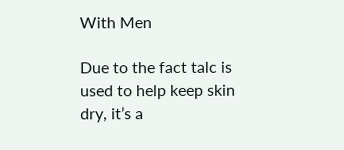With Men

Due to the fact talc is used to help keep skin dry, it’s a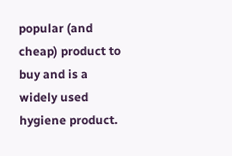popular (and cheap) product to buy and is a widely used hygiene product.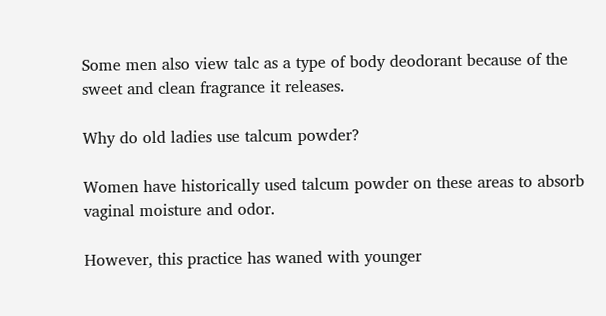Some men also view talc as a type of body deodorant because of the sweet and clean fragrance it releases.

Why do old ladies use talcum powder?

Women have historically used talcum powder on these areas to absorb vaginal moisture and odor.

However, this practice has waned with younger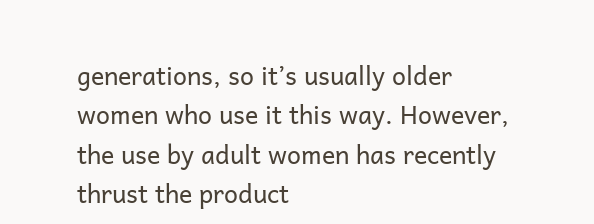generations, so it’s usually older women who use it this way. However, the use by adult women has recently thrust the product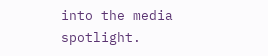into the media spotlight.